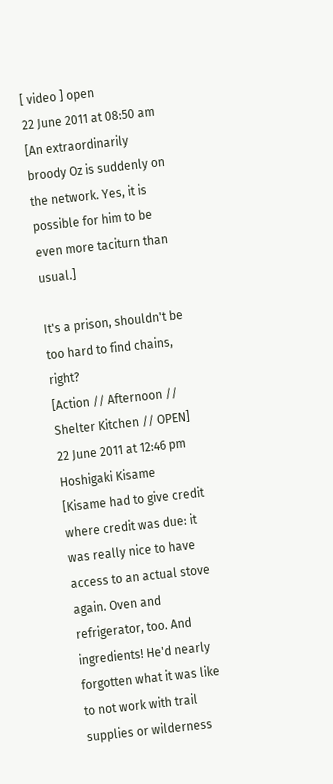[ video ] open
22 June 2011 at 08:50 am
[An extraordinarily broody Oz is suddenly on the network. Yes, it is possible for him to be even more taciturn than usual.]

It's a prison, shouldn't be too hard to find chains, right?
[Action // Afternoon // Shelter Kitchen // OPEN]
22 June 2011 at 12:46 pm
Hoshigaki Kisame
[Kisame had to give credit where credit was due: it was really nice to have access to an actual stove again. Oven and refrigerator, too. And ingredients! He'd nearly forgotten what it was like to not work with trail supplies or wilderness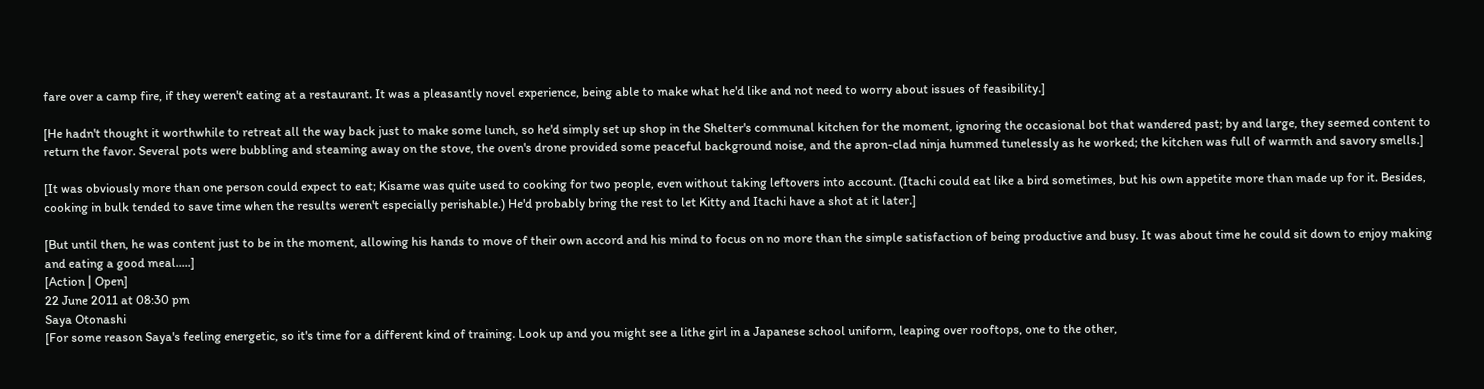fare over a camp fire, if they weren't eating at a restaurant. It was a pleasantly novel experience, being able to make what he'd like and not need to worry about issues of feasibility.]

[He hadn't thought it worthwhile to retreat all the way back just to make some lunch, so he'd simply set up shop in the Shelter's communal kitchen for the moment, ignoring the occasional bot that wandered past; by and large, they seemed content to return the favor. Several pots were bubbling and steaming away on the stove, the oven's drone provided some peaceful background noise, and the apron-clad ninja hummed tunelessly as he worked; the kitchen was full of warmth and savory smells.]

[It was obviously more than one person could expect to eat; Kisame was quite used to cooking for two people, even without taking leftovers into account. (Itachi could eat like a bird sometimes, but his own appetite more than made up for it. Besides, cooking in bulk tended to save time when the results weren't especially perishable.) He'd probably bring the rest to let Kitty and Itachi have a shot at it later.]

[But until then, he was content just to be in the moment, allowing his hands to move of their own accord and his mind to focus on no more than the simple satisfaction of being productive and busy. It was about time he could sit down to enjoy making and eating a good meal.....]
[Action | Open]
22 June 2011 at 08:30 pm
Saya Otonashi
[For some reason Saya's feeling energetic, so it's time for a different kind of training. Look up and you might see a lithe girl in a Japanese school uniform, leaping over rooftops, one to the other,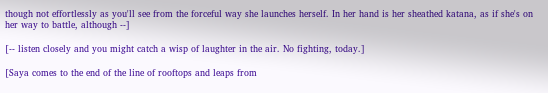though not effortlessly as you'll see from the forceful way she launches herself. In her hand is her sheathed katana, as if she's on her way to battle, although --]

[-- listen closely and you might catch a wisp of laughter in the air. No fighting, today.]

[Saya comes to the end of the line of rooftops and leaps from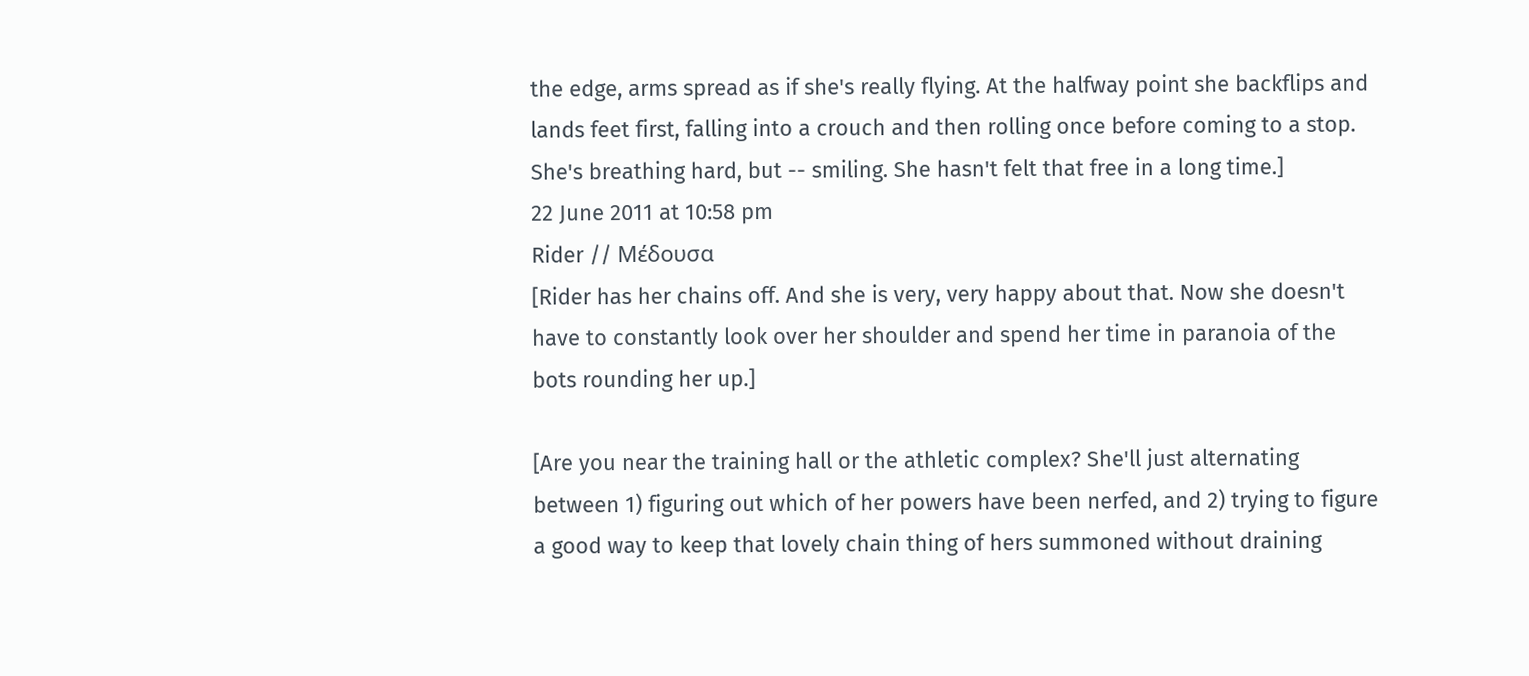the edge, arms spread as if she's really flying. At the halfway point she backflips and lands feet first, falling into a crouch and then rolling once before coming to a stop. She's breathing hard, but -- smiling. She hasn't felt that free in a long time.]
22 June 2011 at 10:58 pm
Rider // Μέδουσα
[Rider has her chains off. And she is very, very happy about that. Now she doesn't have to constantly look over her shoulder and spend her time in paranoia of the bots rounding her up.]

[Are you near the training hall or the athletic complex? She'll just alternating between 1) figuring out which of her powers have been nerfed, and 2) trying to figure a good way to keep that lovely chain thing of hers summoned without draining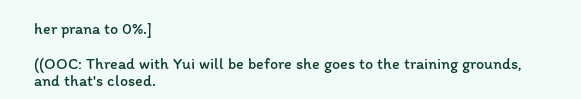her prana to 0%.]

((OOC: Thread with Yui will be before she goes to the training grounds, and that's closed.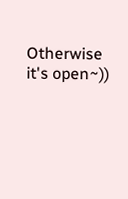Otherwise it's open~))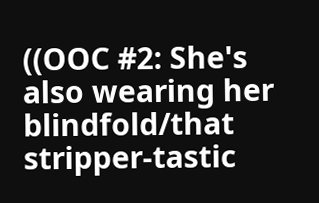((OOC #2: She's also wearing her blindfold/that stripper-tastic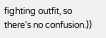fighting outfit, so there's no confusion.))